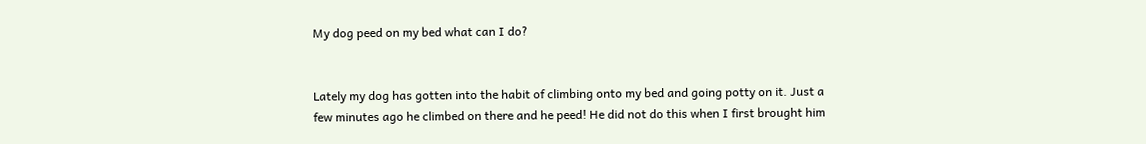My dog peed on my bed what can I do?


Lately my dog has gotten into the habit of climbing onto my bed and going potty on it. Just a few minutes ago he climbed on there and he peed! He did not do this when I first brought him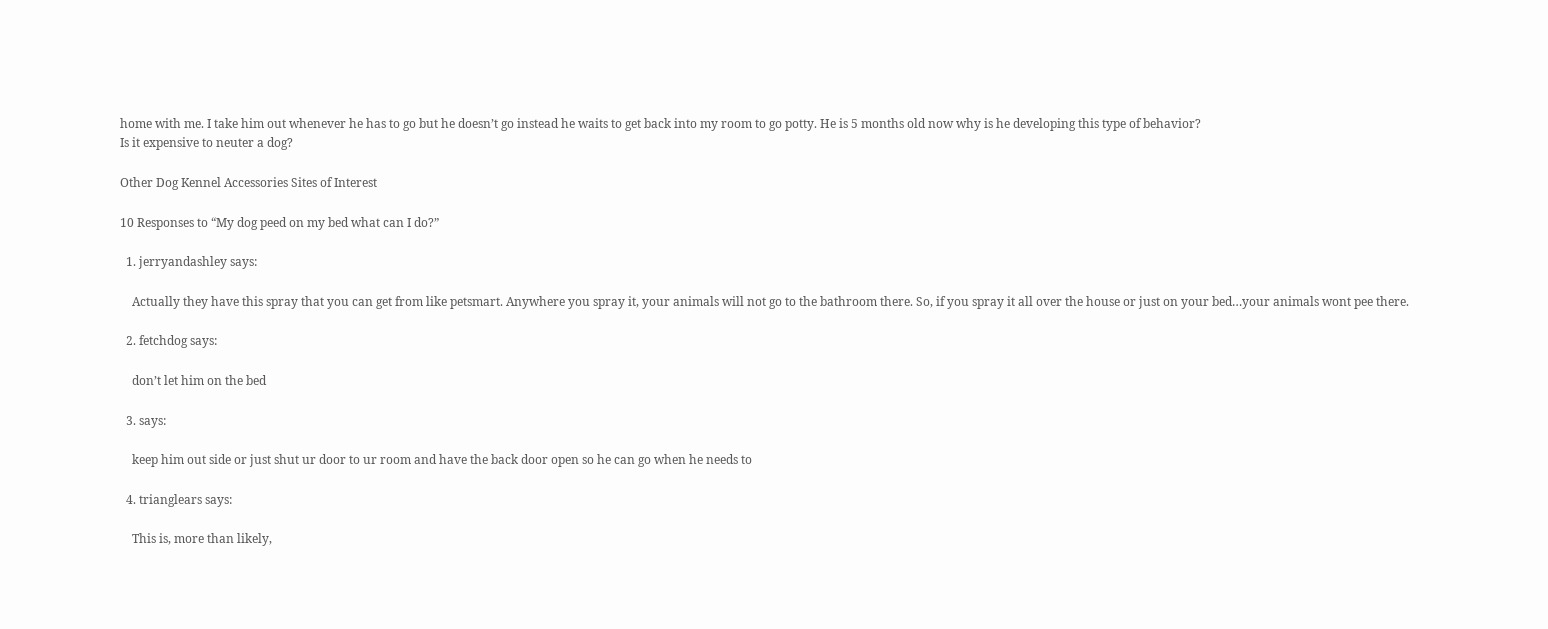home with me. I take him out whenever he has to go but he doesn’t go instead he waits to get back into my room to go potty. He is 5 months old now why is he developing this type of behavior?
Is it expensive to neuter a dog?

Other Dog Kennel Accessories Sites of Interest

10 Responses to “My dog peed on my bed what can I do?”

  1. jerryandashley says:

    Actually they have this spray that you can get from like petsmart. Anywhere you spray it, your animals will not go to the bathroom there. So, if you spray it all over the house or just on your bed…your animals wont pee there.

  2. fetchdog says:

    don’t let him on the bed

  3. says:

    keep him out side or just shut ur door to ur room and have the back door open so he can go when he needs to

  4. trianglears says:

    This is, more than likely,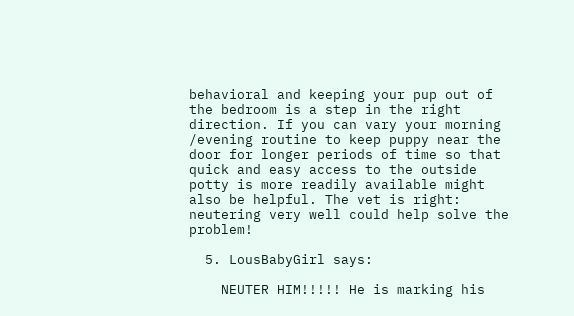behavioral and keeping your pup out of the bedroom is a step in the right direction. If you can vary your morning /evening routine to keep puppy near the door for longer periods of time so that quick and easy access to the outside potty is more readily available might also be helpful. The vet is right: neutering very well could help solve the problem!

  5. LousBabyGirl says:

    NEUTER HIM!!!!! He is marking his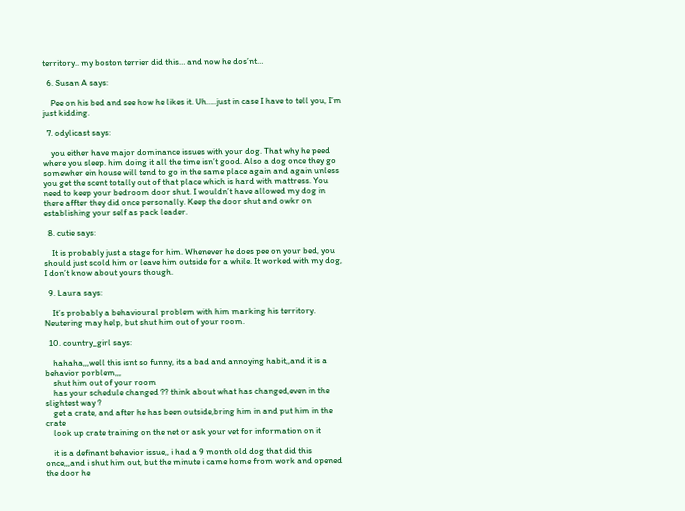territory.. my boston terrier did this… and now he dos’nt…

  6. Susan A says:

    Pee on his bed and see how he likes it. Uh…..just in case I have to tell you, I’m just kidding.

  7. odylicast says:

    you either have major dominance issues with your dog. That why he peed where you sleep. him doing it all the time isn’t good. Also a dog once they go somewher ein house will tend to go in the same place again and again unless you get the scent totally out of that place which is hard with mattress. You need to keep your bedroom door shut. I wouldn’t have allowed my dog in there affter they did once personally. Keep the door shut and owkr on establishing your self as pack leader.

  8. cutie says:

    It is probably just a stage for him. Whenever he does pee on your bed, you should just scold him or leave him outside for a while. It worked with my dog, I don’t know about yours though.

  9. Laura says:

    It’s probably a behavioural problem with him marking his territory. Neutering may help, but shut him out of your room.

  10. country_girl says:

    hahaha,,,well this isnt so funny, its a bad and annoying habit,,and it is a behavior porblem,,,
    shut him out of your room
    has your schedule changed ?? think about what has changed,even in the slightest way ?
    get a crate, and after he has been outside,bring him in and put him in the crate
    look up crate training on the net or ask your vet for information on it

    it is a definant behavior issue,, i had a 9 month old dog that did this once,,,and i shut him out, but the minute i came home from work and opened the door he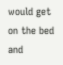would get on the bed and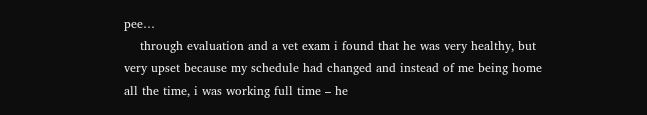pee…
    through evaluation and a vet exam i found that he was very healthy, but very upset because my schedule had changed and instead of me being home all the time, i was working full time – he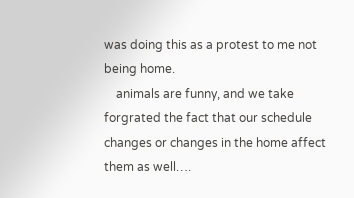was doing this as a protest to me not being home.
    animals are funny, and we take forgrated the fact that our schedule changes or changes in the home affect them as well….